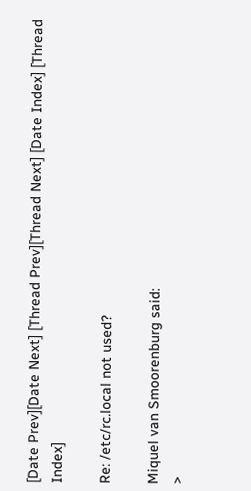[Date Prev][Date Next] [Thread Prev][Thread Next] [Date Index] [Thread Index]

Re: /etc/rc.local not used?

Miquel van Smoorenburg said:
>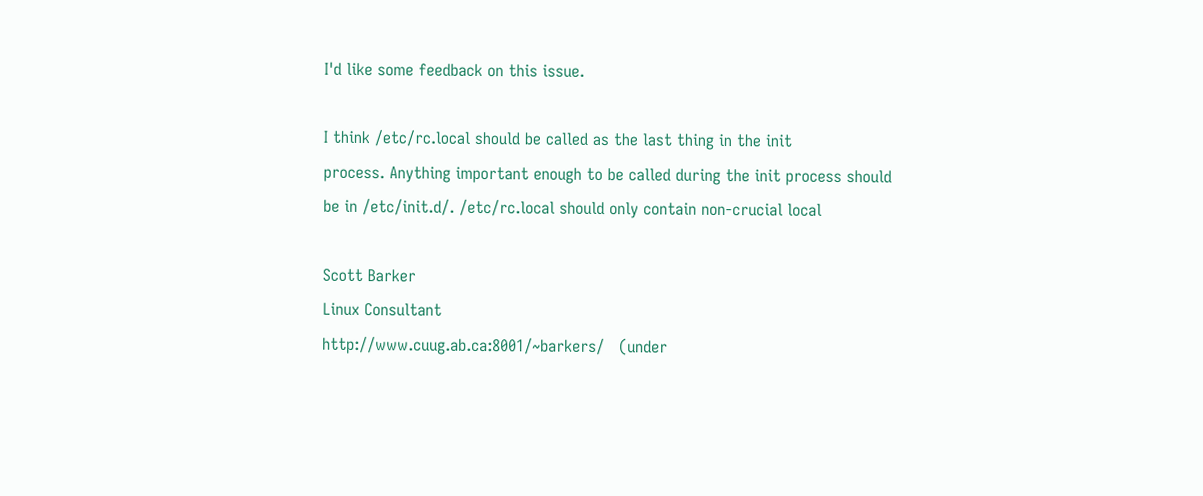I'd like some feedback on this issue.

I think /etc/rc.local should be called as the last thing in the init
process. Anything important enough to be called during the init process should
be in /etc/init.d/. /etc/rc.local should only contain non-crucial local

Scott Barker
Linux Consultant
http://www.cuug.ab.ca:8001/~barkers/   (under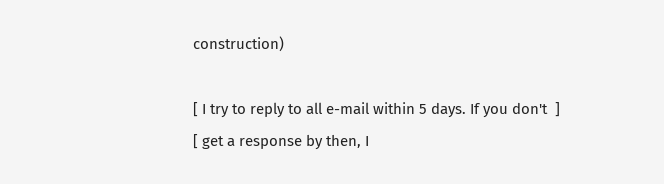construction)

[ I try to reply to all e-mail within 5 days. If you don't  ]
[ get a response by then, I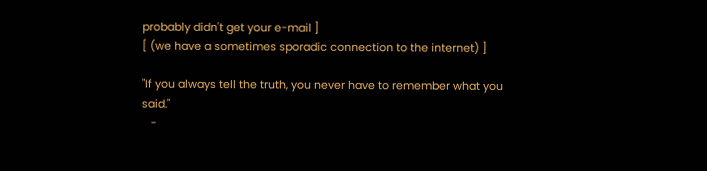probably didn't get your e-mail ]
[ (we have a sometimes sporadic connection to the internet) ]

"If you always tell the truth, you never have to remember what you said."
   -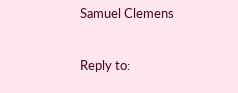Samuel Clemens

Reply to: